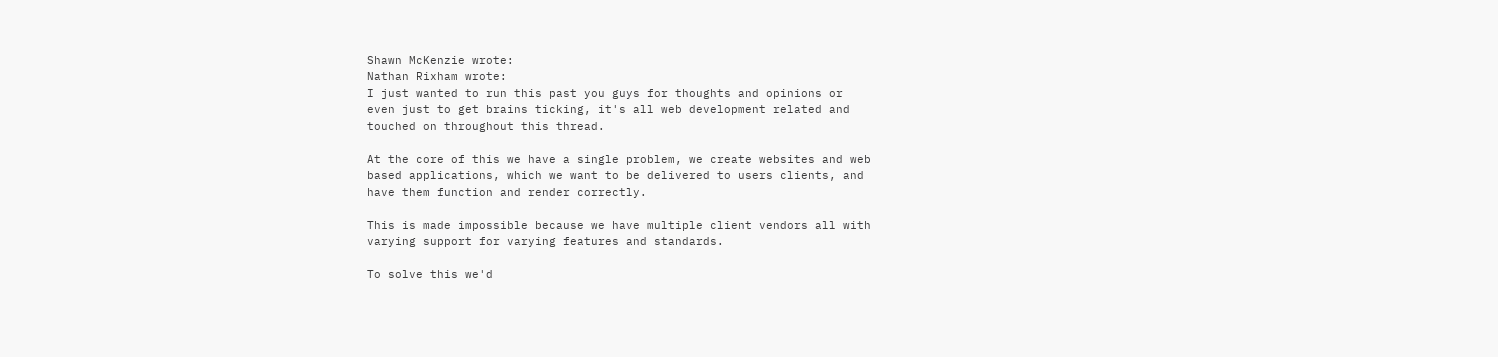Shawn McKenzie wrote:
Nathan Rixham wrote:
I just wanted to run this past you guys for thoughts and opinions or
even just to get brains ticking, it's all web development related and
touched on throughout this thread.

At the core of this we have a single problem, we create websites and web
based applications, which we want to be delivered to users clients, and
have them function and render correctly.

This is made impossible because we have multiple client vendors all with
varying support for varying features and standards.

To solve this we'd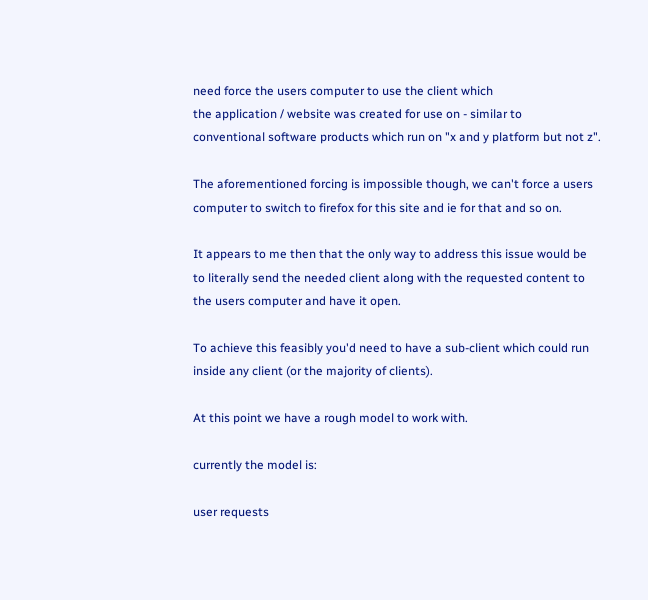need force the users computer to use the client which
the application / website was created for use on - similar to
conventional software products which run on "x and y platform but not z".

The aforementioned forcing is impossible though, we can't force a users
computer to switch to firefox for this site and ie for that and so on.

It appears to me then that the only way to address this issue would be
to literally send the needed client along with the requested content to
the users computer and have it open.

To achieve this feasibly you'd need to have a sub-client which could run
inside any client (or the majority of clients).

At this point we have a rough model to work with.

currently the model is:

user requests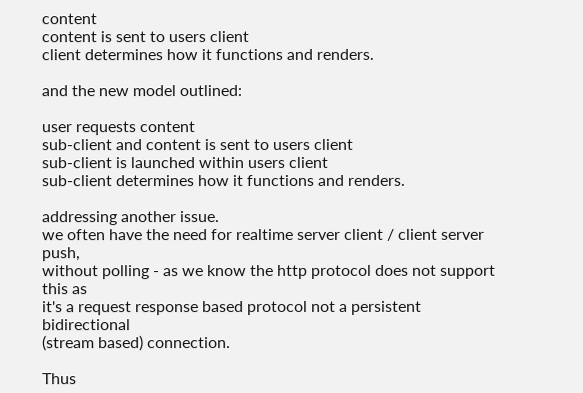content
content is sent to users client
client determines how it functions and renders.

and the new model outlined:

user requests content
sub-client and content is sent to users client
sub-client is launched within users client
sub-client determines how it functions and renders.

addressing another issue.
we often have the need for realtime server client / client server push,
without polling - as we know the http protocol does not support this as
it's a request response based protocol not a persistent bidirectional
(stream based) connection.

Thus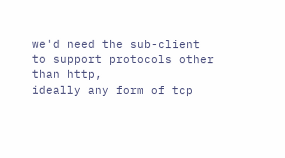we'd need the sub-client to support protocols other than http,
ideally any form of tcp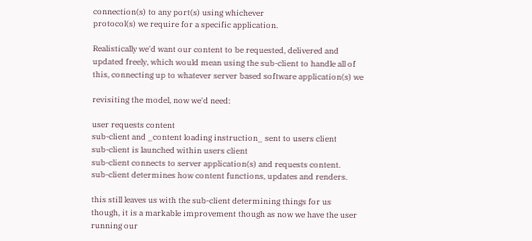connection(s) to any port(s) using whichever
protocol(s) we require for a specific application.

Realistically we'd want our content to be requested, delivered and
updated freely, which would mean using the sub-client to handle all of
this, connecting up to whatever server based software application(s) we

revisiting the model, now we'd need:

user requests content
sub-client and _content loading instruction_ sent to users client
sub-client is launched within users client
sub-client connects to server application(s) and requests content.
sub-client determines how content functions, updates and renders.

this still leaves us with the sub-client determining things for us
though, it is a markable improvement though as now we have the user
running our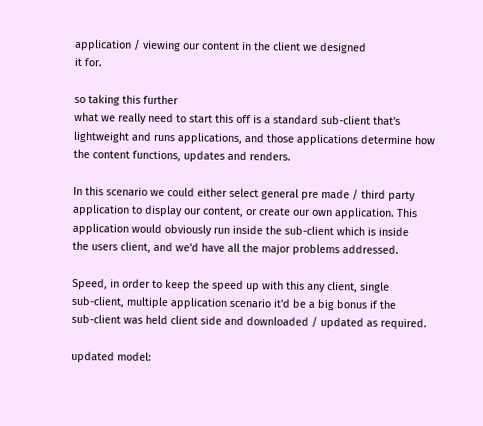application / viewing our content in the client we designed
it for.

so taking this further
what we really need to start this off is a standard sub-client that's
lightweight and runs applications, and those applications determine how
the content functions, updates and renders.

In this scenario we could either select general pre made / third party
application to display our content, or create our own application. This
application would obviously run inside the sub-client which is inside
the users client, and we'd have all the major problems addressed.

Speed, in order to keep the speed up with this any client, single
sub-client, multiple application scenario it'd be a big bonus if the
sub-client was held client side and downloaded / updated as required.

updated model: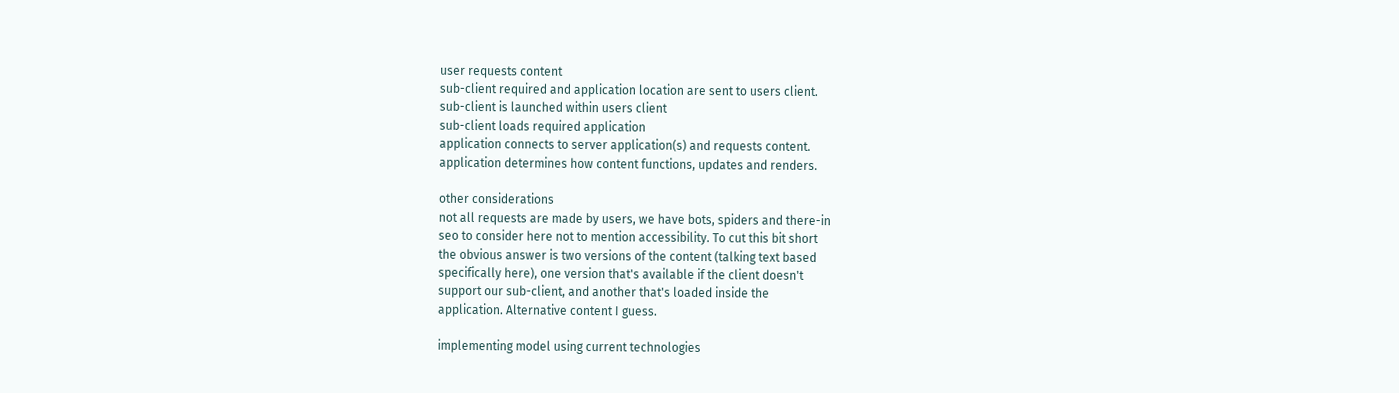user requests content
sub-client required and application location are sent to users client.
sub-client is launched within users client
sub-client loads required application
application connects to server application(s) and requests content.
application determines how content functions, updates and renders.

other considerations
not all requests are made by users, we have bots, spiders and there-in
seo to consider here not to mention accessibility. To cut this bit short
the obvious answer is two versions of the content (talking text based
specifically here), one version that's available if the client doesn't
support our sub-client, and another that's loaded inside the
application. Alternative content I guess.

implementing model using current technologies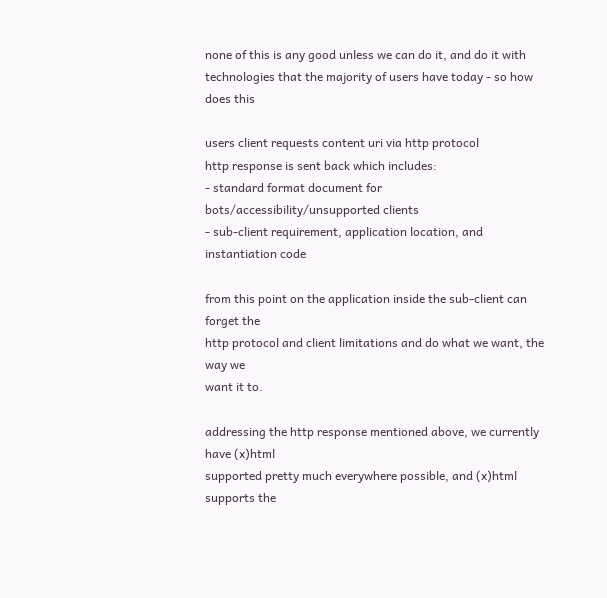none of this is any good unless we can do it, and do it with
technologies that the majority of users have today - so how does this

users client requests content uri via http protocol
http response is sent back which includes:
- standard format document for bots/accessibility/unsupported clients
- sub-client requirement, application location, and instantiation code

from this point on the application inside the sub-client can forget the
http protocol and client limitations and do what we want, the way we
want it to.

addressing the http response mentioned above, we currently have (x)html
supported pretty much everywhere possible, and (x)html supports the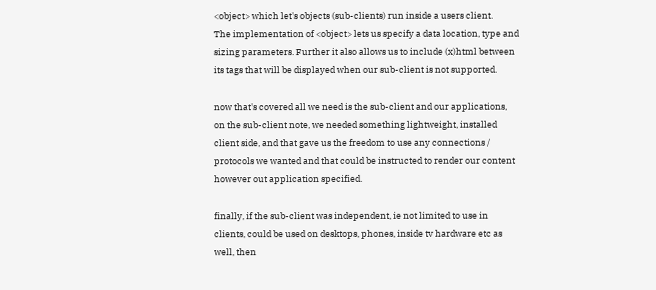<object> which let's objects (sub-clients) run inside a users client.
The implementation of <object> lets us specify a data location, type and
sizing parameters. Further it also allows us to include (x)html between
its tags that will be displayed when our sub-client is not supported.

now that's covered all we need is the sub-client and our applications,
on the sub-client note, we needed something lightweight, installed
client side, and that gave us the freedom to use any connections /
protocols we wanted and that could be instructed to render our content
however out application specified.

finally, if the sub-client was independent, ie not limited to use in
clients, could be used on desktops, phones, inside tv hardware etc as
well, then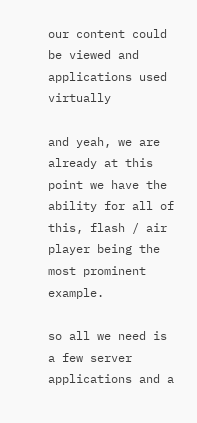our content could be viewed and applications used virtually

and yeah, we are already at this point we have the ability for all of
this, flash / air player being the most prominent example.

so all we need is a few server applications and a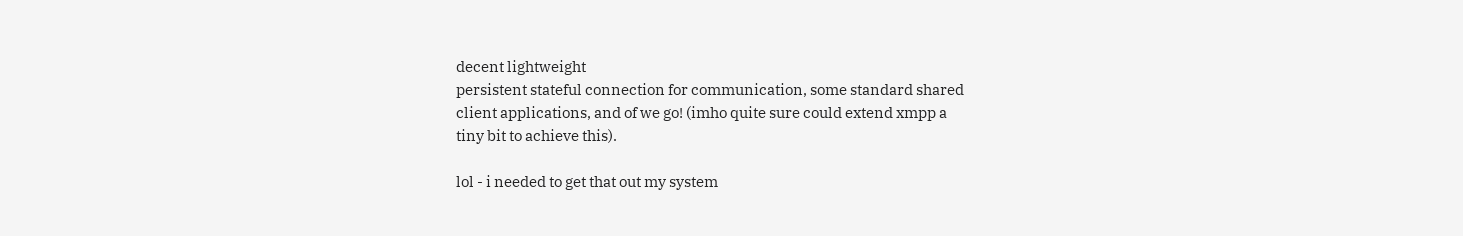decent lightweight
persistent stateful connection for communication, some standard shared
client applications, and of we go! (imho quite sure could extend xmpp a
tiny bit to achieve this).

lol - i needed to get that out my system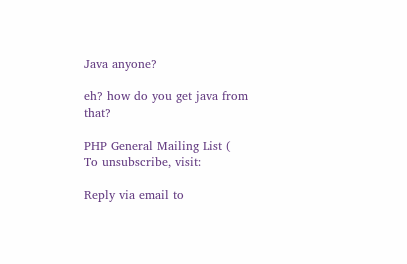Java anyone?

eh? how do you get java from that?

PHP General Mailing List (
To unsubscribe, visit:

Reply via email to